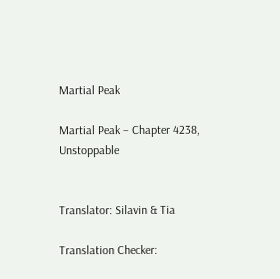Martial Peak

Martial Peak – Chapter 4238, Unstoppable


Translator: Silavin & Tia

Translation Checker: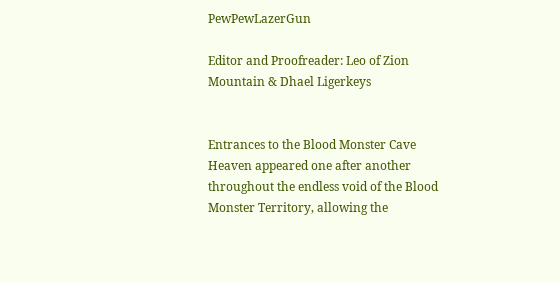PewPewLazerGun

Editor and Proofreader: Leo of Zion Mountain & Dhael Ligerkeys


Entrances to the Blood Monster Cave Heaven appeared one after another throughout the endless void of the Blood Monster Territory, allowing the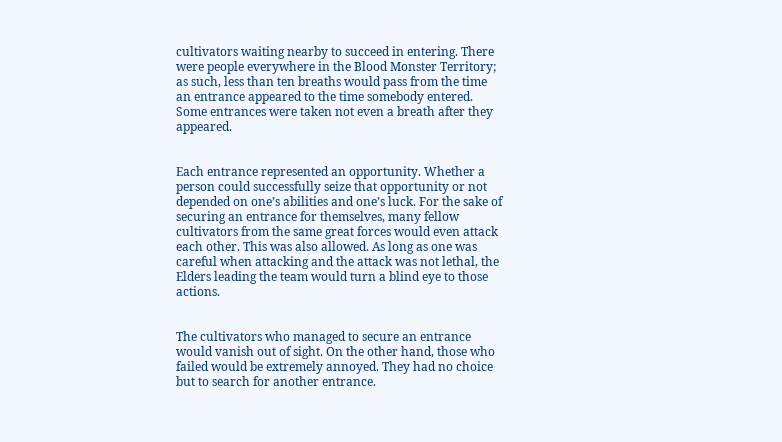cultivators waiting nearby to succeed in entering. There were people everywhere in the Blood Monster Territory; as such, less than ten breaths would pass from the time an entrance appeared to the time somebody entered. Some entrances were taken not even a breath after they appeared.


Each entrance represented an opportunity. Whether a person could successfully seize that opportunity or not depended on one’s abilities and one’s luck. For the sake of securing an entrance for themselves, many fellow cultivators from the same great forces would even attack each other. This was also allowed. As long as one was careful when attacking and the attack was not lethal, the Elders leading the team would turn a blind eye to those actions.


The cultivators who managed to secure an entrance would vanish out of sight. On the other hand, those who failed would be extremely annoyed. They had no choice but to search for another entrance.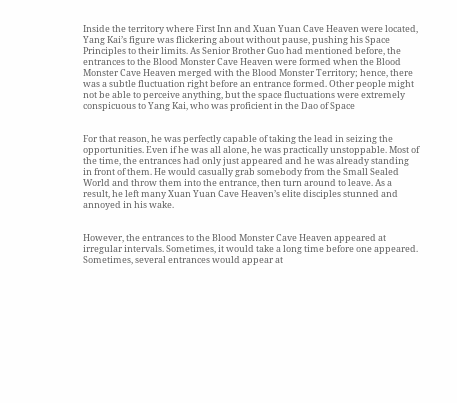Inside the territory where First Inn and Xuan Yuan Cave Heaven were located, Yang Kai’s figure was flickering about without pause, pushing his Space Principles to their limits. As Senior Brother Guo had mentioned before, the entrances to the Blood Monster Cave Heaven were formed when the Blood Monster Cave Heaven merged with the Blood Monster Territory; hence, there was a subtle fluctuation right before an entrance formed. Other people might not be able to perceive anything, but the space fluctuations were extremely conspicuous to Yang Kai, who was proficient in the Dao of Space


For that reason, he was perfectly capable of taking the lead in seizing the opportunities. Even if he was all alone, he was practically unstoppable. Most of the time, the entrances had only just appeared and he was already standing in front of them. He would casually grab somebody from the Small Sealed World and throw them into the entrance, then turn around to leave. As a result, he left many Xuan Yuan Cave Heaven’s elite disciples stunned and annoyed in his wake.


However, the entrances to the Blood Monster Cave Heaven appeared at irregular intervals. Sometimes, it would take a long time before one appeared. Sometimes, several entrances would appear at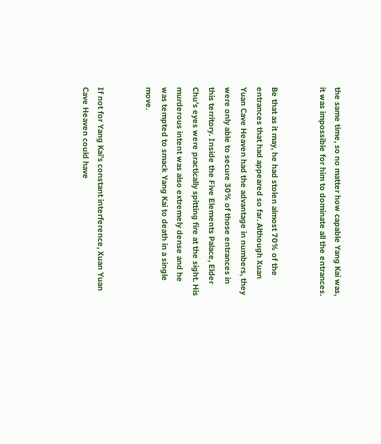the same time, so no matter how capable Yang Kai was, it was impossible for him to dominate all the entrances.


Be that as it may, he had stolen almost 70% of the entrances that had appeared so far. Although Xuan Yuan Cave Heaven had the advantage in numbers, they were only able to secure 30% of those entrances in this territory. Inside the Five Elements Palace, Elder Chu’s eyes were practically spitting fire at the sight. His murderous intent was also extremely dense and he was tempted to smack Yang Kai to death in a single move.


If not for Yang Kai’s constant interference, Xuan Yuan Cave Heaven could have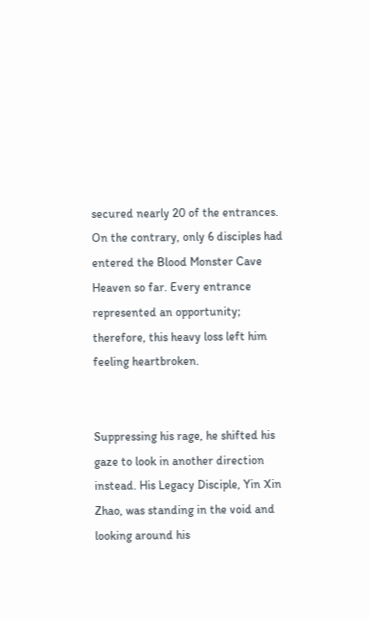secured nearly 20 of the entrances. On the contrary, only 6 disciples had entered the Blood Monster Cave Heaven so far. Every entrance represented an opportunity; therefore, this heavy loss left him feeling heartbroken.


Suppressing his rage, he shifted his gaze to look in another direction instead. His Legacy Disciple, Yin Xin Zhao, was standing in the void and looking around his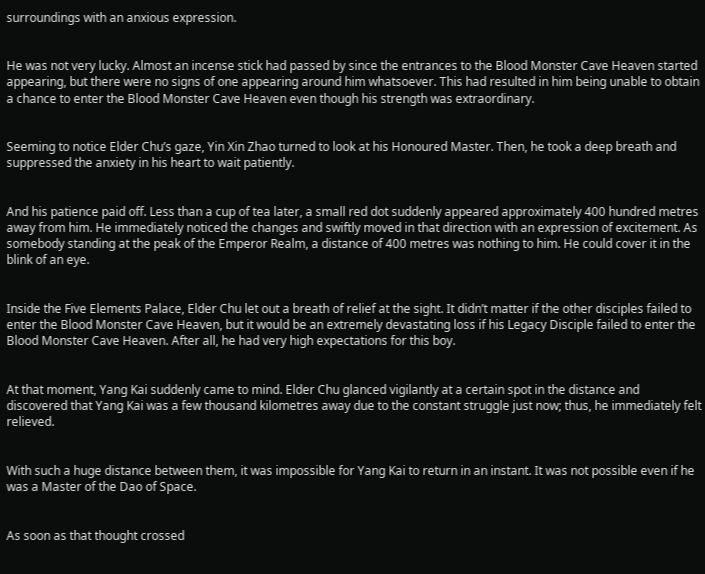surroundings with an anxious expression.


He was not very lucky. Almost an incense stick had passed by since the entrances to the Blood Monster Cave Heaven started appearing, but there were no signs of one appearing around him whatsoever. This had resulted in him being unable to obtain a chance to enter the Blood Monster Cave Heaven even though his strength was extraordinary.


Seeming to notice Elder Chu’s gaze, Yin Xin Zhao turned to look at his Honoured Master. Then, he took a deep breath and suppressed the anxiety in his heart to wait patiently.


And his patience paid off. Less than a cup of tea later, a small red dot suddenly appeared approximately 400 hundred metres away from him. He immediately noticed the changes and swiftly moved in that direction with an expression of excitement. As somebody standing at the peak of the Emperor Realm, a distance of 400 metres was nothing to him. He could cover it in the blink of an eye.


Inside the Five Elements Palace, Elder Chu let out a breath of relief at the sight. It didn’t matter if the other disciples failed to enter the Blood Monster Cave Heaven, but it would be an extremely devastating loss if his Legacy Disciple failed to enter the Blood Monster Cave Heaven. After all, he had very high expectations for this boy.


At that moment, Yang Kai suddenly came to mind. Elder Chu glanced vigilantly at a certain spot in the distance and discovered that Yang Kai was a few thousand kilometres away due to the constant struggle just now; thus, he immediately felt relieved.


With such a huge distance between them, it was impossible for Yang Kai to return in an instant. It was not possible even if he was a Master of the Dao of Space.


As soon as that thought crossed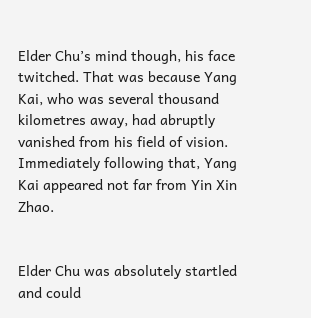Elder Chu’s mind though, his face twitched. That was because Yang Kai, who was several thousand kilometres away, had abruptly vanished from his field of vision. Immediately following that, Yang Kai appeared not far from Yin Xin Zhao.


Elder Chu was absolutely startled and could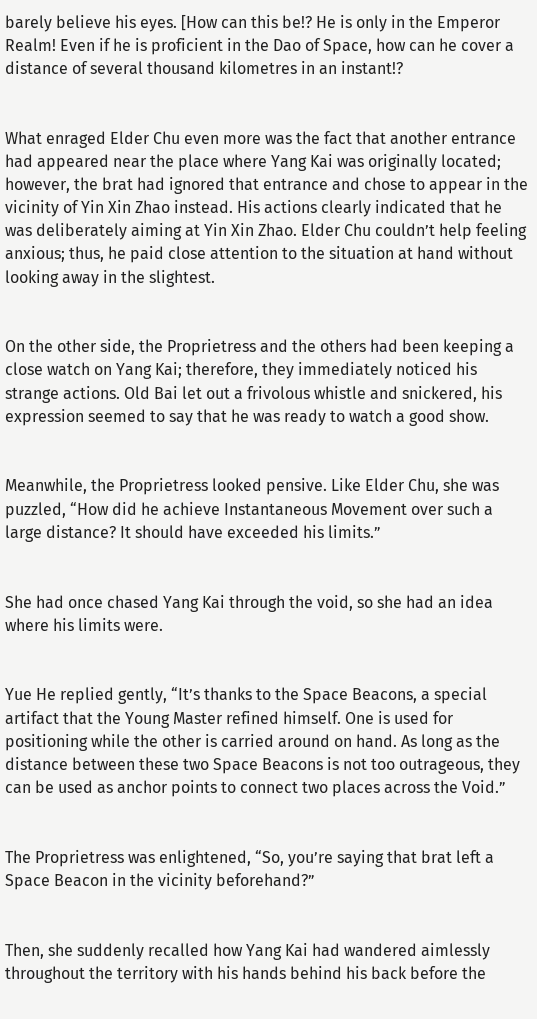barely believe his eyes. [How can this be!? He is only in the Emperor Realm! Even if he is proficient in the Dao of Space, how can he cover a distance of several thousand kilometres in an instant!?


What enraged Elder Chu even more was the fact that another entrance had appeared near the place where Yang Kai was originally located; however, the brat had ignored that entrance and chose to appear in the vicinity of Yin Xin Zhao instead. His actions clearly indicated that he was deliberately aiming at Yin Xin Zhao. Elder Chu couldn’t help feeling anxious; thus, he paid close attention to the situation at hand without looking away in the slightest.


On the other side, the Proprietress and the others had been keeping a close watch on Yang Kai; therefore, they immediately noticed his strange actions. Old Bai let out a frivolous whistle and snickered, his expression seemed to say that he was ready to watch a good show.


Meanwhile, the Proprietress looked pensive. Like Elder Chu, she was puzzled, “How did he achieve Instantaneous Movement over such a large distance? It should have exceeded his limits.”


She had once chased Yang Kai through the void, so she had an idea where his limits were.


Yue He replied gently, “It’s thanks to the Space Beacons, a special artifact that the Young Master refined himself. One is used for positioning while the other is carried around on hand. As long as the distance between these two Space Beacons is not too outrageous, they can be used as anchor points to connect two places across the Void.”


The Proprietress was enlightened, “So, you’re saying that brat left a Space Beacon in the vicinity beforehand?”


Then, she suddenly recalled how Yang Kai had wandered aimlessly throughout the territory with his hands behind his back before the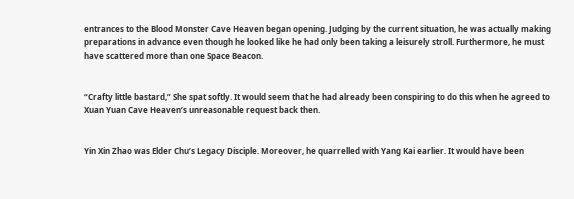entrances to the Blood Monster Cave Heaven began opening. Judging by the current situation, he was actually making preparations in advance even though he looked like he had only been taking a leisurely stroll. Furthermore, he must have scattered more than one Space Beacon.


“Crafty little bastard,” She spat softly. It would seem that he had already been conspiring to do this when he agreed to Xuan Yuan Cave Heaven’s unreasonable request back then.


Yin Xin Zhao was Elder Chu’s Legacy Disciple. Moreover, he quarrelled with Yang Kai earlier. It would have been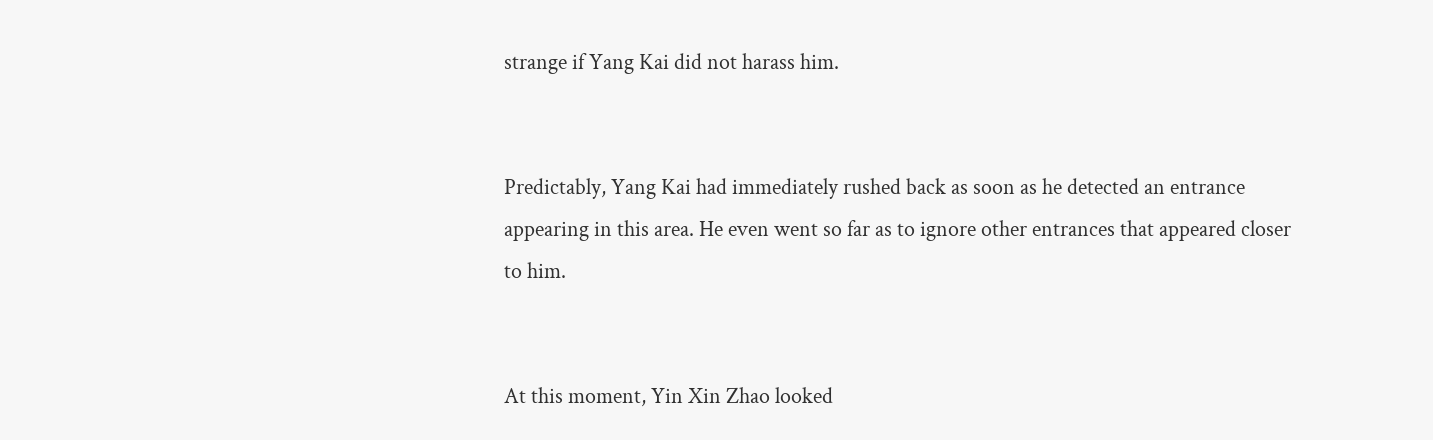strange if Yang Kai did not harass him.


Predictably, Yang Kai had immediately rushed back as soon as he detected an entrance appearing in this area. He even went so far as to ignore other entrances that appeared closer to him.


At this moment, Yin Xin Zhao looked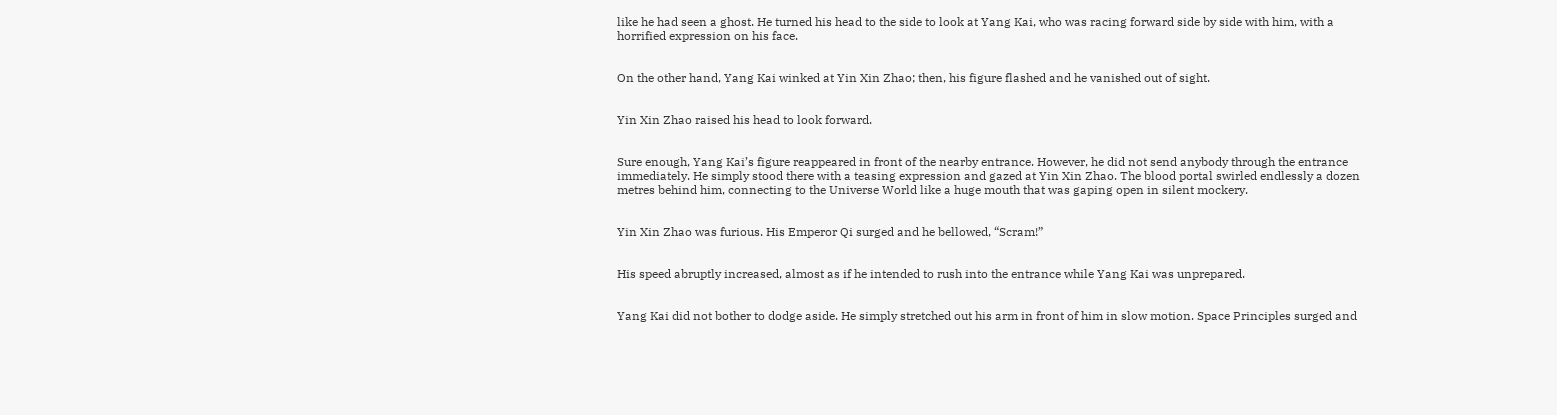like he had seen a ghost. He turned his head to the side to look at Yang Kai, who was racing forward side by side with him, with a horrified expression on his face.


On the other hand, Yang Kai winked at Yin Xin Zhao; then, his figure flashed and he vanished out of sight.


Yin Xin Zhao raised his head to look forward.


Sure enough, Yang Kai’s figure reappeared in front of the nearby entrance. However, he did not send anybody through the entrance immediately. He simply stood there with a teasing expression and gazed at Yin Xin Zhao. The blood portal swirled endlessly a dozen metres behind him, connecting to the Universe World like a huge mouth that was gaping open in silent mockery.


Yin Xin Zhao was furious. His Emperor Qi surged and he bellowed, “Scram!”


His speed abruptly increased, almost as if he intended to rush into the entrance while Yang Kai was unprepared.


Yang Kai did not bother to dodge aside. He simply stretched out his arm in front of him in slow motion. Space Principles surged and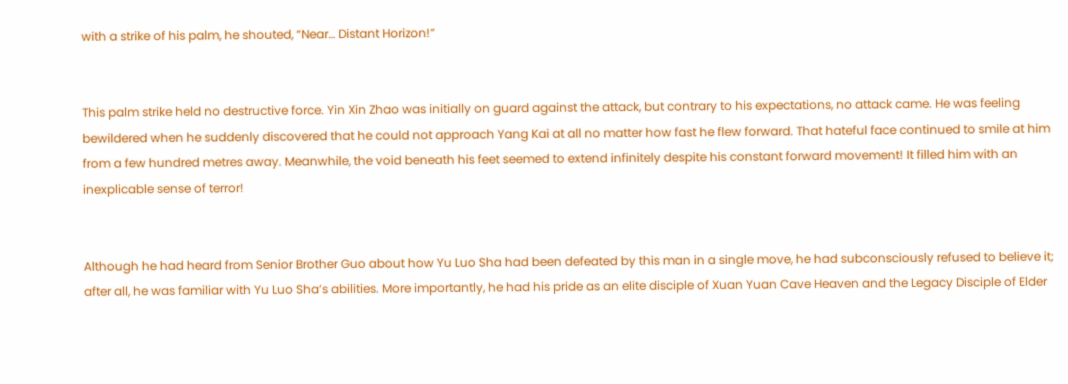with a strike of his palm, he shouted, “Near… Distant Horizon!”


This palm strike held no destructive force. Yin Xin Zhao was initially on guard against the attack, but contrary to his expectations, no attack came. He was feeling bewildered when he suddenly discovered that he could not approach Yang Kai at all no matter how fast he flew forward. That hateful face continued to smile at him from a few hundred metres away. Meanwhile, the void beneath his feet seemed to extend infinitely despite his constant forward movement! It filled him with an inexplicable sense of terror!


Although he had heard from Senior Brother Guo about how Yu Luo Sha had been defeated by this man in a single move, he had subconsciously refused to believe it; after all, he was familiar with Yu Luo Sha’s abilities. More importantly, he had his pride as an elite disciple of Xuan Yuan Cave Heaven and the Legacy Disciple of Elder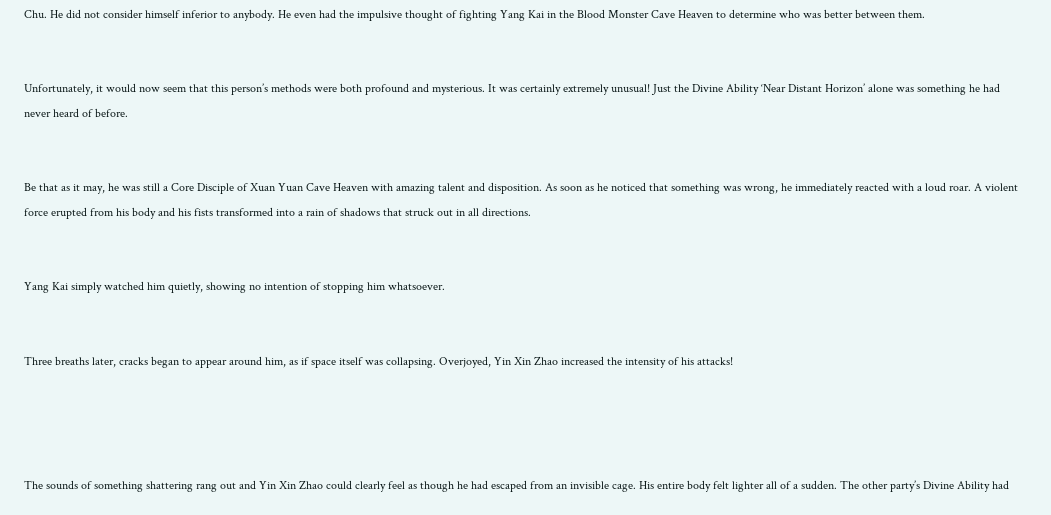Chu. He did not consider himself inferior to anybody. He even had the impulsive thought of fighting Yang Kai in the Blood Monster Cave Heaven to determine who was better between them.


Unfortunately, it would now seem that this person’s methods were both profound and mysterious. It was certainly extremely unusual! Just the Divine Ability ‘Near Distant Horizon’ alone was something he had never heard of before.


Be that as it may, he was still a Core Disciple of Xuan Yuan Cave Heaven with amazing talent and disposition. As soon as he noticed that something was wrong, he immediately reacted with a loud roar. A violent force erupted from his body and his fists transformed into a rain of shadows that struck out in all directions.


Yang Kai simply watched him quietly, showing no intention of stopping him whatsoever.


Three breaths later, cracks began to appear around him, as if space itself was collapsing. Overjoyed, Yin Xin Zhao increased the intensity of his attacks!




The sounds of something shattering rang out and Yin Xin Zhao could clearly feel as though he had escaped from an invisible cage. His entire body felt lighter all of a sudden. The other party’s Divine Ability had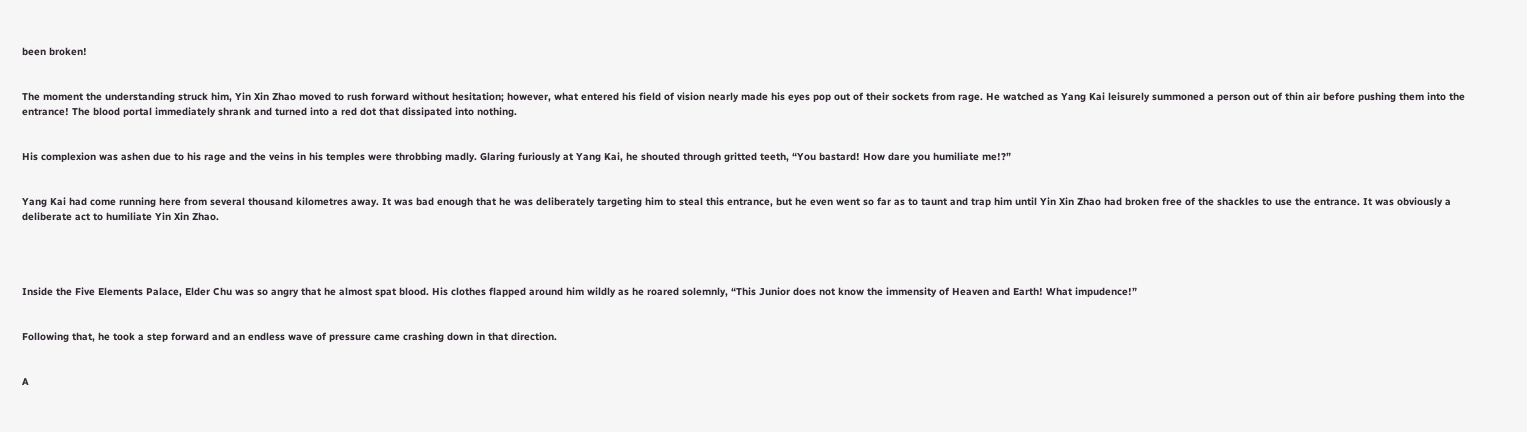been broken!


The moment the understanding struck him, Yin Xin Zhao moved to rush forward without hesitation; however, what entered his field of vision nearly made his eyes pop out of their sockets from rage. He watched as Yang Kai leisurely summoned a person out of thin air before pushing them into the entrance! The blood portal immediately shrank and turned into a red dot that dissipated into nothing.


His complexion was ashen due to his rage and the veins in his temples were throbbing madly. Glaring furiously at Yang Kai, he shouted through gritted teeth, “You bastard! How dare you humiliate me!?”


Yang Kai had come running here from several thousand kilometres away. It was bad enough that he was deliberately targeting him to steal this entrance, but he even went so far as to taunt and trap him until Yin Xin Zhao had broken free of the shackles to use the entrance. It was obviously a deliberate act to humiliate Yin Xin Zhao.




Inside the Five Elements Palace, Elder Chu was so angry that he almost spat blood. His clothes flapped around him wildly as he roared solemnly, “This Junior does not know the immensity of Heaven and Earth! What impudence!”


Following that, he took a step forward and an endless wave of pressure came crashing down in that direction.


A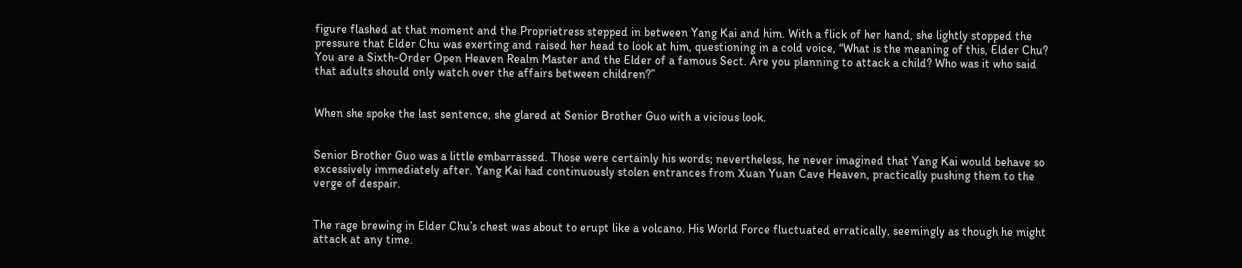figure flashed at that moment and the Proprietress stepped in between Yang Kai and him. With a flick of her hand, she lightly stopped the pressure that Elder Chu was exerting and raised her head to look at him, questioning in a cold voice, “What is the meaning of this, Elder Chu? You are a Sixth-Order Open Heaven Realm Master and the Elder of a famous Sect. Are you planning to attack a child? Who was it who said that adults should only watch over the affairs between children?”


When she spoke the last sentence, she glared at Senior Brother Guo with a vicious look.


Senior Brother Guo was a little embarrassed. Those were certainly his words; nevertheless, he never imagined that Yang Kai would behave so excessively immediately after. Yang Kai had continuously stolen entrances from Xuan Yuan Cave Heaven, practically pushing them to the verge of despair.


The rage brewing in Elder Chu’s chest was about to erupt like a volcano. His World Force fluctuated erratically, seemingly as though he might attack at any time.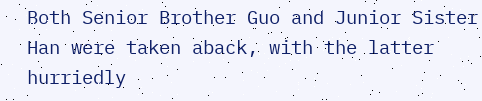Both Senior Brother Guo and Junior Sister Han were taken aback, with the latter hurriedly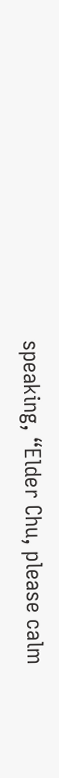speaking, “Elder Chu, please calm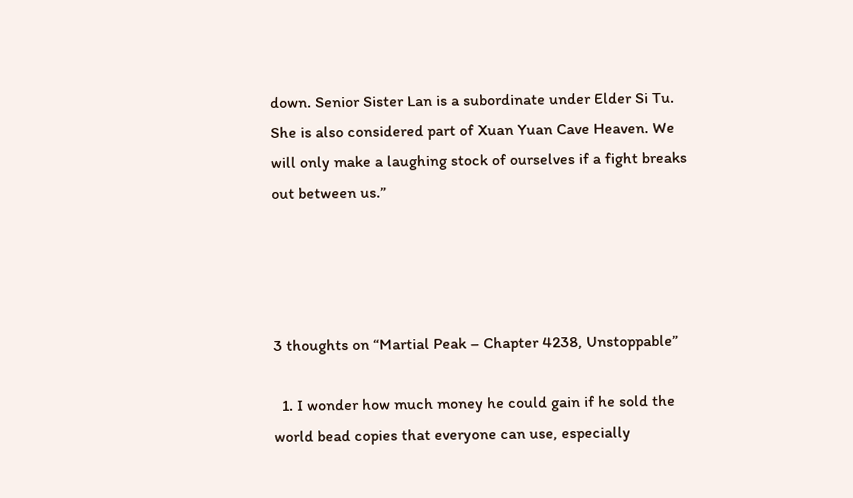down. Senior Sister Lan is a subordinate under Elder Si Tu. She is also considered part of Xuan Yuan Cave Heaven. We will only make a laughing stock of ourselves if a fight breaks out between us.”




3 thoughts on “Martial Peak – Chapter 4238, Unstoppable”

  1. I wonder how much money he could gain if he sold the world bead copies that everyone can use, especially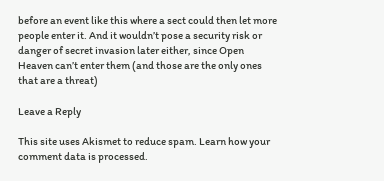before an event like this where a sect could then let more people enter it. And it wouldn’t pose a security risk or danger of secret invasion later either, since Open Heaven can’t enter them (and those are the only ones that are a threat)

Leave a Reply

This site uses Akismet to reduce spam. Learn how your comment data is processed.